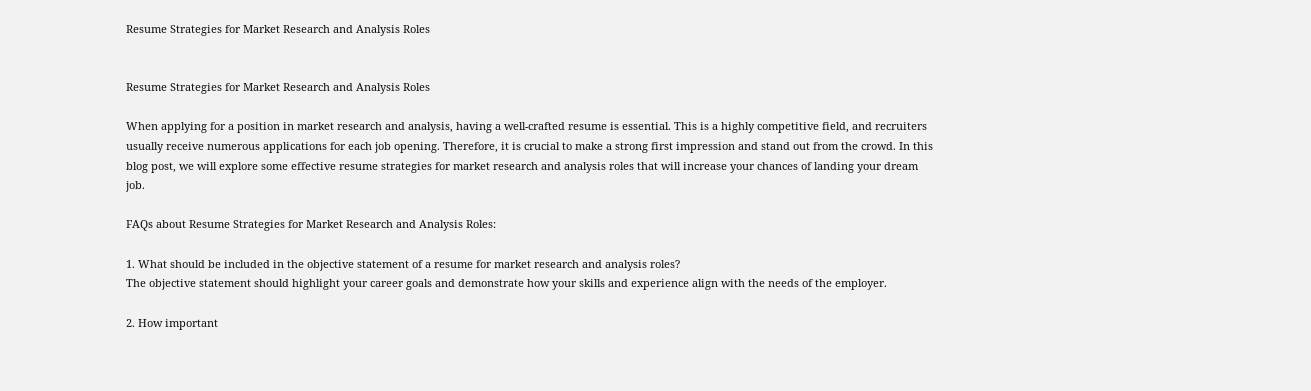Resume Strategies for Market Research and Analysis Roles


Resume Strategies for Market Research and Analysis Roles

When applying for a position in market research and analysis, having a well-crafted resume is essential. This is a highly competitive field, and recruiters usually receive numerous applications for each job opening. Therefore, it is crucial to make a strong first impression and stand out from the crowd. In this blog post, we will explore some effective resume strategies for market research and analysis roles that will increase your chances of landing your dream job.

FAQs about Resume Strategies for Market Research and Analysis Roles:

1. What should be included in the objective statement of a resume for market research and analysis roles?
The objective statement should highlight your career goals and demonstrate how your skills and experience align with the needs of the employer.

2. How important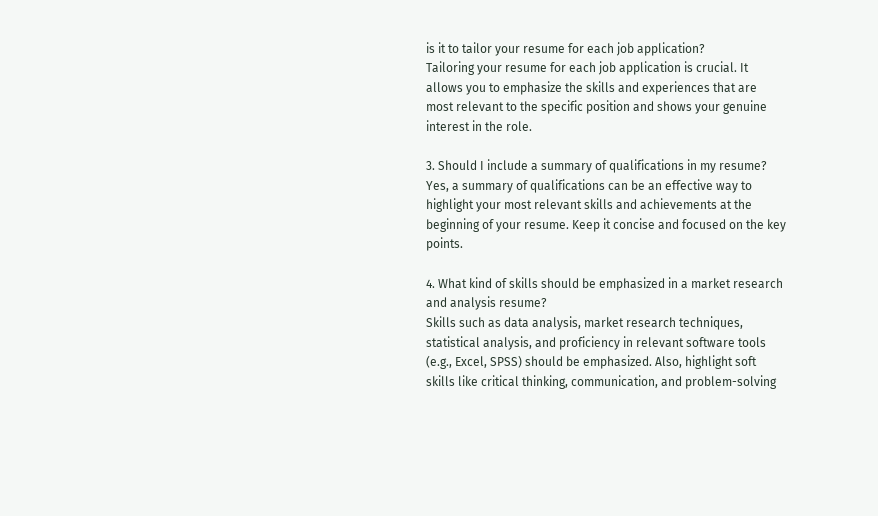is it to tailor your resume for each job application?
Tailoring your resume for each job application is crucial. It allows you to emphasize the skills and experiences that are most relevant to the specific position and shows your genuine interest in the role.

3. Should I include a summary of qualifications in my resume?
Yes, a summary of qualifications can be an effective way to highlight your most relevant skills and achievements at the beginning of your resume. Keep it concise and focused on the key points.

4. What kind of skills should be emphasized in a market research and analysis resume?
Skills such as data analysis, market research techniques, statistical analysis, and proficiency in relevant software tools (e.g., Excel, SPSS) should be emphasized. Also, highlight soft skills like critical thinking, communication, and problem-solving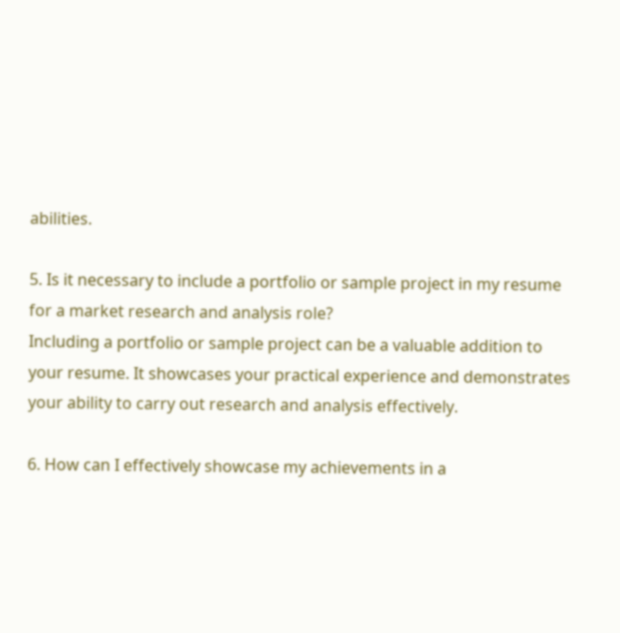abilities.

5. Is it necessary to include a portfolio or sample project in my resume for a market research and analysis role?
Including a portfolio or sample project can be a valuable addition to your resume. It showcases your practical experience and demonstrates your ability to carry out research and analysis effectively.

6. How can I effectively showcase my achievements in a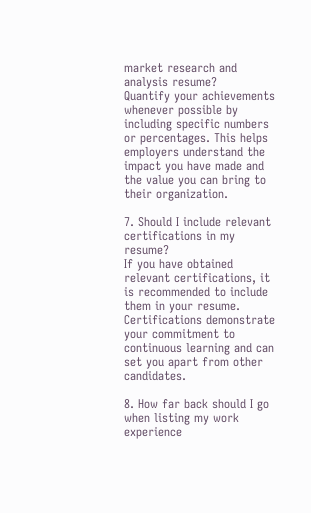market research and analysis resume?
Quantify your achievements whenever possible by including specific numbers or percentages. This helps employers understand the impact you have made and the value you can bring to their organization.

7. Should I include relevant certifications in my resume?
If you have obtained relevant certifications, it is recommended to include them in your resume. Certifications demonstrate your commitment to continuous learning and can set you apart from other candidates.

8. How far back should I go when listing my work experience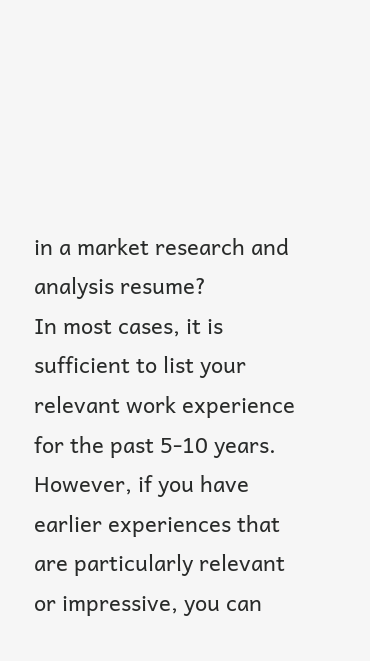in a market research and analysis resume?
In most cases, it is sufficient to list your relevant work experience for the past 5-10 years. However, if you have earlier experiences that are particularly relevant or impressive, you can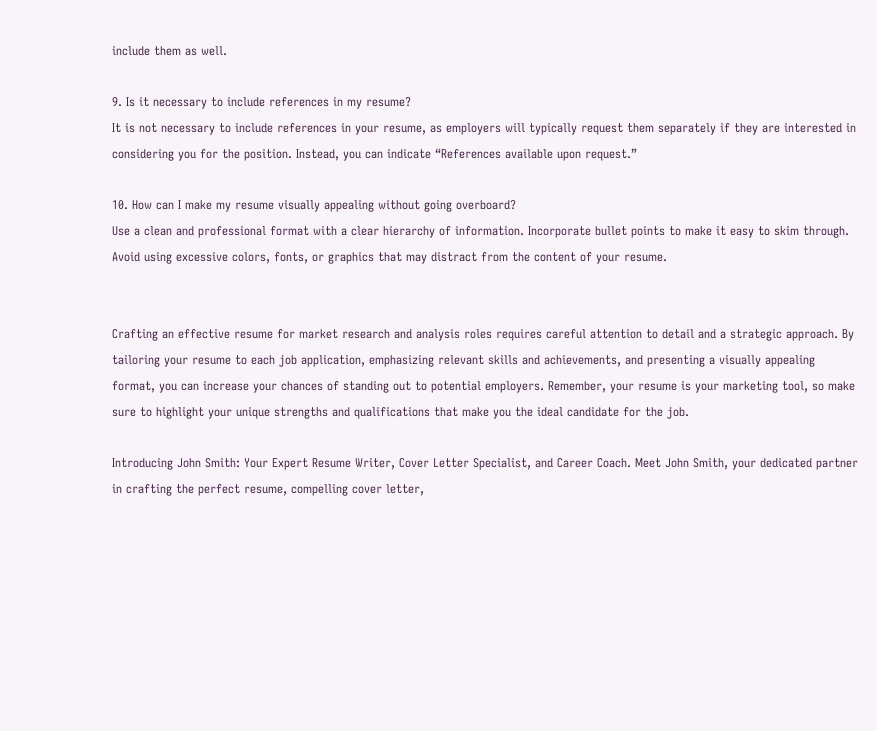include them as well.

9. Is it necessary to include references in my resume?
It is not necessary to include references in your resume, as employers will typically request them separately if they are interested in considering you for the position. Instead, you can indicate “References available upon request.”

10. How can I make my resume visually appealing without going overboard?
Use a clean and professional format with a clear hierarchy of information. Incorporate bullet points to make it easy to skim through. Avoid using excessive colors, fonts, or graphics that may distract from the content of your resume.


Crafting an effective resume for market research and analysis roles requires careful attention to detail and a strategic approach. By tailoring your resume to each job application, emphasizing relevant skills and achievements, and presenting a visually appealing format, you can increase your chances of standing out to potential employers. Remember, your resume is your marketing tool, so make sure to highlight your unique strengths and qualifications that make you the ideal candidate for the job.

Introducing John Smith: Your Expert Resume Writer, Cover Letter Specialist, and Career Coach. Meet John Smith, your dedicated partner in crafting the perfect resume, compelling cover letter,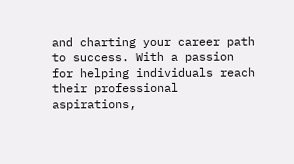and charting your career path to success. With a passion for helping individuals reach their professional aspirations,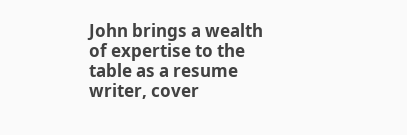John brings a wealth of expertise to the table as a resume writer, cover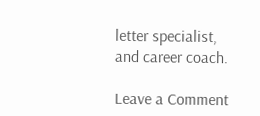letter specialist, and career coach.

Leave a Comment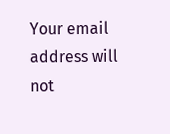Your email address will not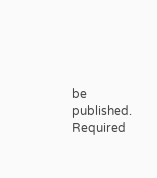be published. Required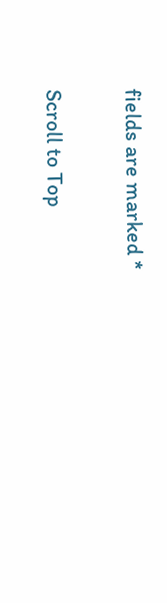fields are marked *

Scroll to Top